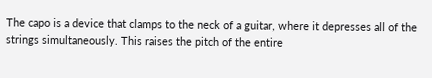The capo is a device that clamps to the neck of a guitar, where it depresses all of the strings simultaneously. This raises the pitch of the entire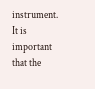instrument. It is important that the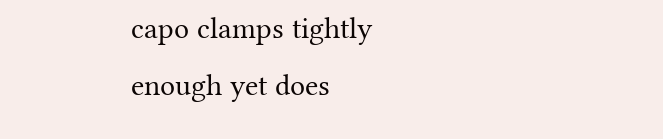capo clamps tightly enough yet does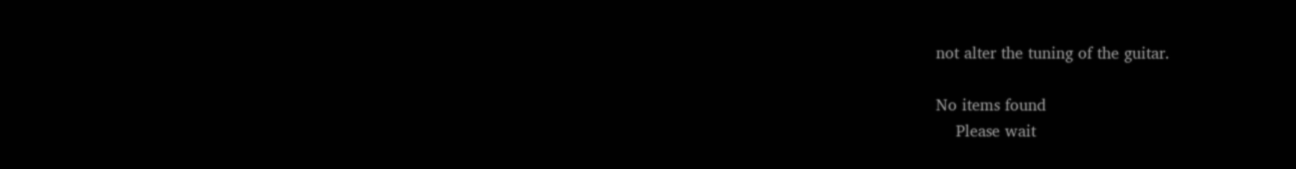not alter the tuning of the guitar.

No items found
    Please wait